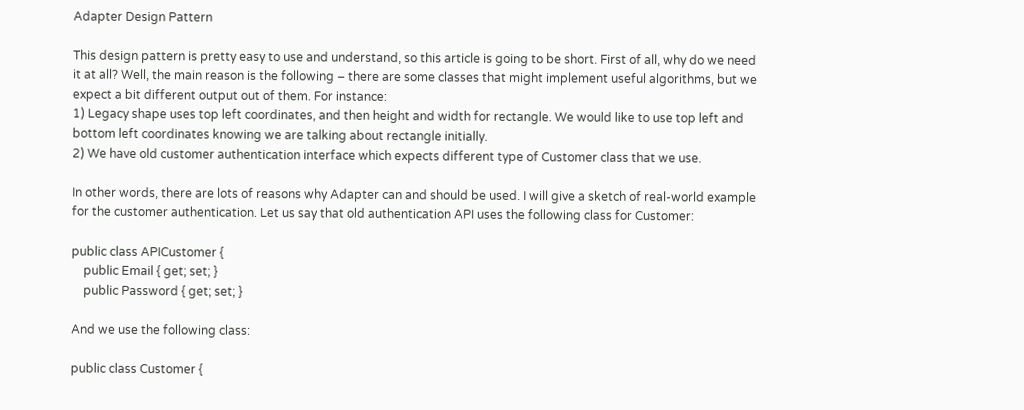Adapter Design Pattern

This design pattern is pretty easy to use and understand, so this article is going to be short. First of all, why do we need it at all? Well, the main reason is the following – there are some classes that might implement useful algorithms, but we expect a bit different output out of them. For instance:
1) Legacy shape uses top left coordinates, and then height and width for rectangle. We would like to use top left and bottom left coordinates knowing we are talking about rectangle initially.
2) We have old customer authentication interface which expects different type of Customer class that we use.

In other words, there are lots of reasons why Adapter can and should be used. I will give a sketch of real-world example for the customer authentication. Let us say that old authentication API uses the following class for Customer:

public class APICustomer {
    public Email { get; set; }
    public Password { get; set; }

And we use the following class:

public class Customer {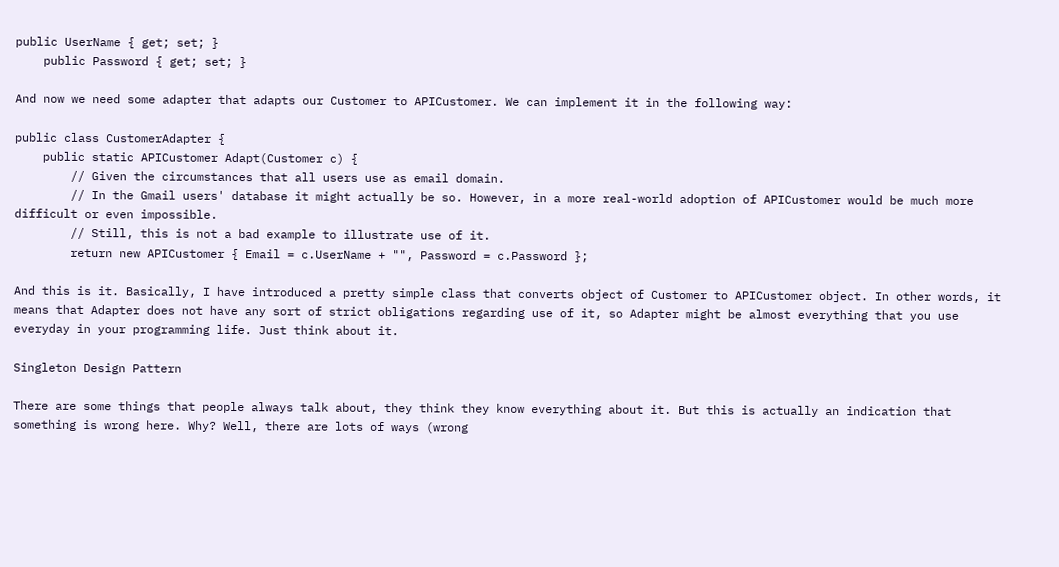public UserName { get; set; }
    public Password { get; set; }

And now we need some adapter that adapts our Customer to APICustomer. We can implement it in the following way:

public class CustomerAdapter {
    public static APICustomer Adapt(Customer c) {
        // Given the circumstances that all users use as email domain.
        // In the Gmail users' database it might actually be so. However, in a more real-world adoption of APICustomer would be much more difficult or even impossible.
        // Still, this is not a bad example to illustrate use of it.
        return new APICustomer { Email = c.UserName + "", Password = c.Password };

And this is it. Basically, I have introduced a pretty simple class that converts object of Customer to APICustomer object. In other words, it means that Adapter does not have any sort of strict obligations regarding use of it, so Adapter might be almost everything that you use everyday in your programming life. Just think about it.

Singleton Design Pattern

There are some things that people always talk about, they think they know everything about it. But this is actually an indication that something is wrong here. Why? Well, there are lots of ways (wrong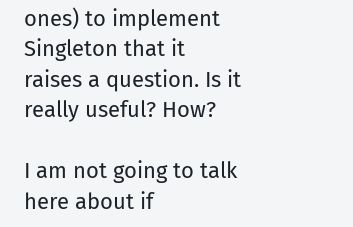ones) to implement Singleton that it raises a question. Is it really useful? How?

I am not going to talk here about if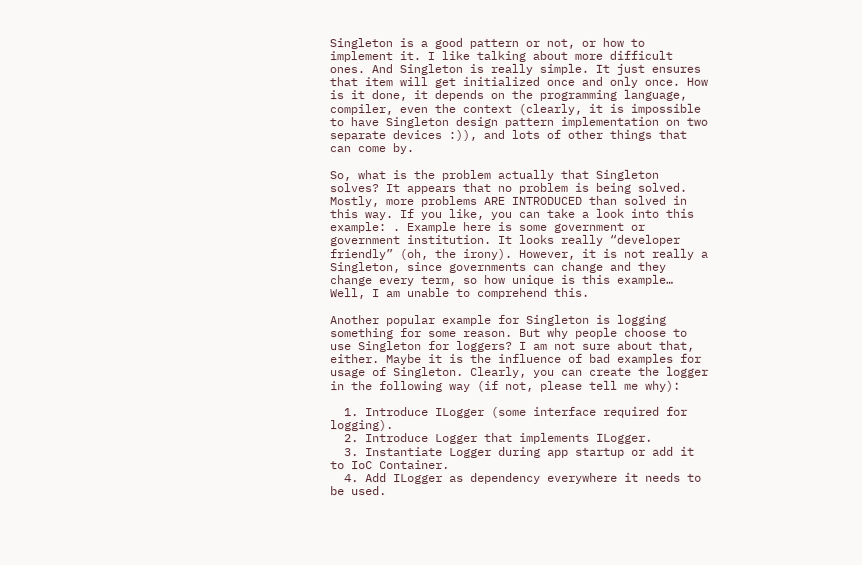Singleton is a good pattern or not, or how to implement it. I like talking about more difficult ones. And Singleton is really simple. It just ensures that item will get initialized once and only once. How is it done, it depends on the programming language, compiler, even the context (clearly, it is impossible to have Singleton design pattern implementation on two separate devices :)), and lots of other things that can come by.

So, what is the problem actually that Singleton solves? It appears that no problem is being solved. Mostly, more problems ARE INTRODUCED than solved in this way. If you like, you can take a look into this example: . Example here is some government or government institution. It looks really “developer friendly” (oh, the irony). However, it is not really a Singleton, since governments can change and they change every term, so how unique is this example… Well, I am unable to comprehend this.

Another popular example for Singleton is logging something for some reason. But why people choose to use Singleton for loggers? I am not sure about that, either. Maybe it is the influence of bad examples for usage of Singleton. Clearly, you can create the logger in the following way (if not, please tell me why):

  1. Introduce ILogger (some interface required for logging).
  2. Introduce Logger that implements ILogger.
  3. Instantiate Logger during app startup or add it to IoC Container.
  4. Add ILogger as dependency everywhere it needs to be used.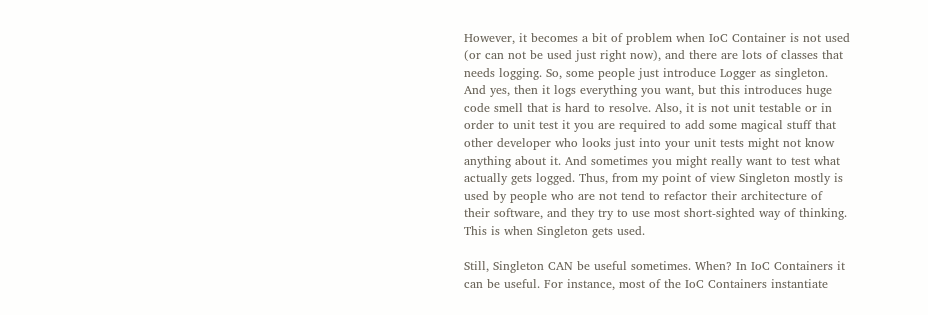However, it becomes a bit of problem when IoC Container is not used (or can not be used just right now), and there are lots of classes that needs logging. So, some people just introduce Logger as singleton. And yes, then it logs everything you want, but this introduces huge code smell that is hard to resolve. Also, it is not unit testable or in order to unit test it you are required to add some magical stuff that other developer who looks just into your unit tests might not know anything about it. And sometimes you might really want to test what actually gets logged. Thus, from my point of view Singleton mostly is used by people who are not tend to refactor their architecture of their software, and they try to use most short-sighted way of thinking. This is when Singleton gets used.

Still, Singleton CAN be useful sometimes. When? In IoC Containers it can be useful. For instance, most of the IoC Containers instantiate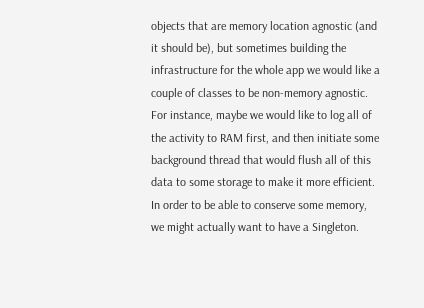objects that are memory location agnostic (and it should be), but sometimes building the infrastructure for the whole app we would like a couple of classes to be non-memory agnostic. For instance, maybe we would like to log all of the activity to RAM first, and then initiate some background thread that would flush all of this data to some storage to make it more efficient. In order to be able to conserve some memory, we might actually want to have a Singleton.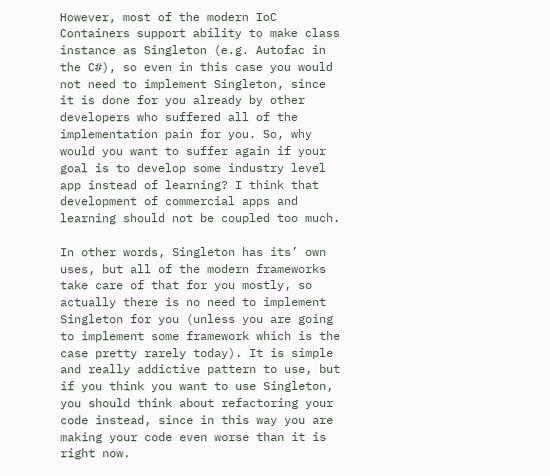However, most of the modern IoC Containers support ability to make class instance as Singleton (e.g. Autofac in the C#), so even in this case you would not need to implement Singleton, since it is done for you already by other developers who suffered all of the implementation pain for you. So, why would you want to suffer again if your goal is to develop some industry level app instead of learning? I think that development of commercial apps and learning should not be coupled too much.

In other words, Singleton has its’ own uses, but all of the modern frameworks take care of that for you mostly, so actually there is no need to implement Singleton for you (unless you are going to implement some framework which is the case pretty rarely today). It is simple and really addictive pattern to use, but if you think you want to use Singleton, you should think about refactoring your code instead, since in this way you are making your code even worse than it is right now.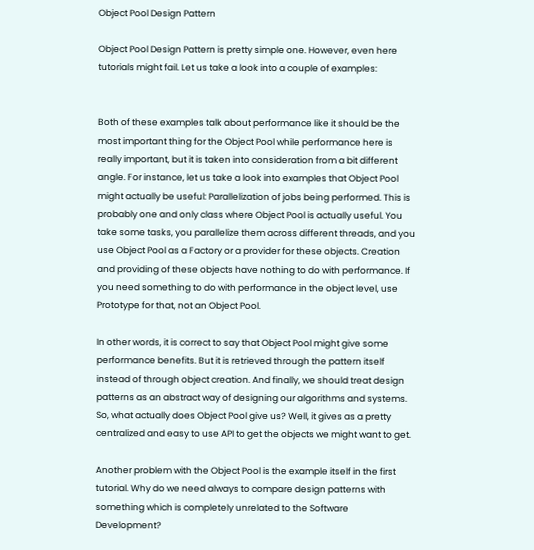Object Pool Design Pattern

Object Pool Design Pattern is pretty simple one. However, even here tutorials might fail. Let us take a look into a couple of examples:


Both of these examples talk about performance like it should be the most important thing for the Object Pool while performance here is really important, but it is taken into consideration from a bit different angle. For instance, let us take a look into examples that Object Pool might actually be useful: Parallelization of jobs being performed. This is probably one and only class where Object Pool is actually useful. You take some tasks, you parallelize them across different threads, and you use Object Pool as a Factory or a provider for these objects. Creation and providing of these objects have nothing to do with performance. If you need something to do with performance in the object level, use Prototype for that, not an Object Pool.

In other words, it is correct to say that Object Pool might give some performance benefits. But it is retrieved through the pattern itself instead of through object creation. And finally, we should treat design patterns as an abstract way of designing our algorithms and systems. So, what actually does Object Pool give us? Well, it gives as a pretty centralized and easy to use API to get the objects we might want to get.

Another problem with the Object Pool is the example itself in the first tutorial. Why do we need always to compare design patterns with something which is completely unrelated to the Software Development?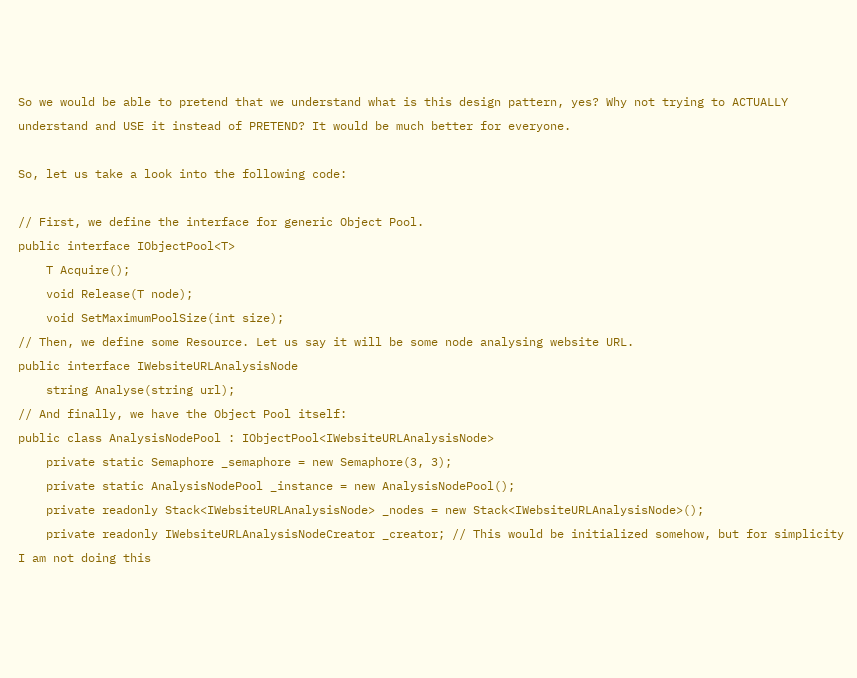So we would be able to pretend that we understand what is this design pattern, yes? Why not trying to ACTUALLY understand and USE it instead of PRETEND? It would be much better for everyone.

So, let us take a look into the following code:

// First, we define the interface for generic Object Pool.
public interface IObjectPool<T>
    T Acquire();
    void Release(T node);
    void SetMaximumPoolSize(int size);
// Then, we define some Resource. Let us say it will be some node analysing website URL.
public interface IWebsiteURLAnalysisNode
    string Analyse(string url);
// And finally, we have the Object Pool itself:
public class AnalysisNodePool : IObjectPool<IWebsiteURLAnalysisNode>
    private static Semaphore _semaphore = new Semaphore(3, 3);
    private static AnalysisNodePool _instance = new AnalysisNodePool();
    private readonly Stack<IWebsiteURLAnalysisNode> _nodes = new Stack<IWebsiteURLAnalysisNode>();
    private readonly IWebsiteURLAnalysisNodeCreator _creator; // This would be initialized somehow, but for simplicity I am not doing this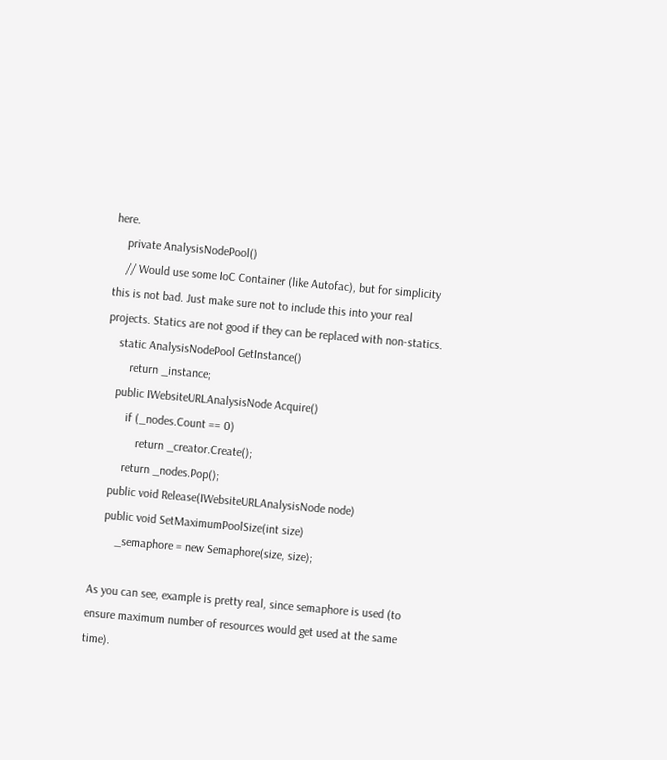here.
    private AnalysisNodePool()
    // Would use some IoC Container (like Autofac), but for simplicity this is not bad. Just make sure not to include this into your real projects. Statics are not good if they can be replaced with non-statics.
    static AnalysisNodePool GetInstance()
        return _instance;
    public IWebsiteURLAnalysisNode Acquire()
        if (_nodes.Count == 0)
            return _creator.Create();
        return _nodes.Pop();
    public void Release(IWebsiteURLAnalysisNode node)
    public void SetMaximumPoolSize(int size)
        _semaphore = new Semaphore(size, size);

As you can see, example is pretty real, since semaphore is used (to ensure maximum number of resources would get used at the same time).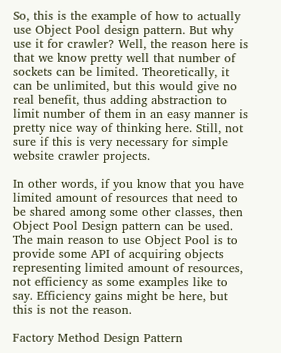So, this is the example of how to actually use Object Pool design pattern. But why use it for crawler? Well, the reason here is that we know pretty well that number of sockets can be limited. Theoretically, it can be unlimited, but this would give no real benefit, thus adding abstraction to limit number of them in an easy manner is pretty nice way of thinking here. Still, not sure if this is very necessary for simple website crawler projects.

In other words, if you know that you have limited amount of resources that need to be shared among some other classes, then Object Pool Design pattern can be used. The main reason to use Object Pool is to provide some API of acquiring objects representing limited amount of resources, not efficiency as some examples like to say. Efficiency gains might be here, but this is not the reason.

Factory Method Design Pattern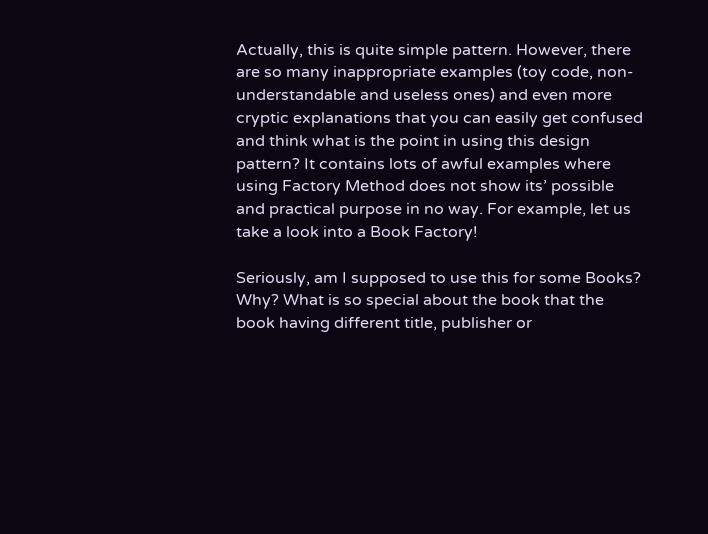Actually, this is quite simple pattern. However, there are so many inappropriate examples (toy code, non-understandable and useless ones) and even more cryptic explanations that you can easily get confused and think what is the point in using this design pattern? It contains lots of awful examples where using Factory Method does not show its’ possible and practical purpose in no way. For example, let us take a look into a Book Factory!

Seriously, am I supposed to use this for some Books? Why? What is so special about the book that the book having different title, publisher or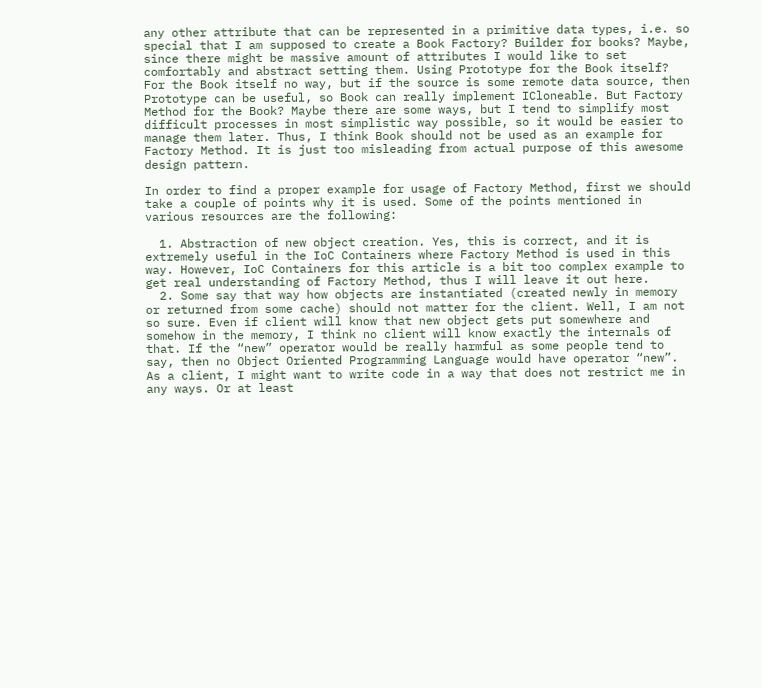any other attribute that can be represented in a primitive data types, i.e. so special that I am supposed to create a Book Factory? Builder for books? Maybe, since there might be massive amount of attributes I would like to set comfortably and abstract setting them. Using Prototype for the Book itself? For the Book itself no way, but if the source is some remote data source, then Prototype can be useful, so Book can really implement ICloneable. But Factory Method for the Book? Maybe there are some ways, but I tend to simplify most difficult processes in most simplistic way possible, so it would be easier to manage them later. Thus, I think Book should not be used as an example for Factory Method. It is just too misleading from actual purpose of this awesome design pattern.

In order to find a proper example for usage of Factory Method, first we should take a couple of points why it is used. Some of the points mentioned in various resources are the following:

  1. Abstraction of new object creation. Yes, this is correct, and it is extremely useful in the IoC Containers where Factory Method is used in this way. However, IoC Containers for this article is a bit too complex example to get real understanding of Factory Method, thus I will leave it out here.
  2. Some say that way how objects are instantiated (created newly in memory or returned from some cache) should not matter for the client. Well, I am not so sure. Even if client will know that new object gets put somewhere and somehow in the memory, I think no client will know exactly the internals of that. If the “new” operator would be really harmful as some people tend to say, then no Object Oriented Programming Language would have operator “new”. As a client, I might want to write code in a way that does not restrict me in any ways. Or at least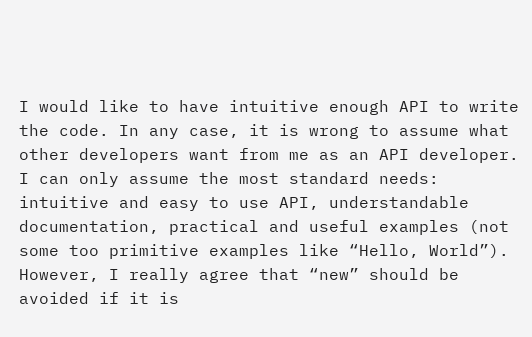I would like to have intuitive enough API to write the code. In any case, it is wrong to assume what other developers want from me as an API developer. I can only assume the most standard needs: intuitive and easy to use API, understandable documentation, practical and useful examples (not some too primitive examples like “Hello, World”). However, I really agree that “new” should be avoided if it is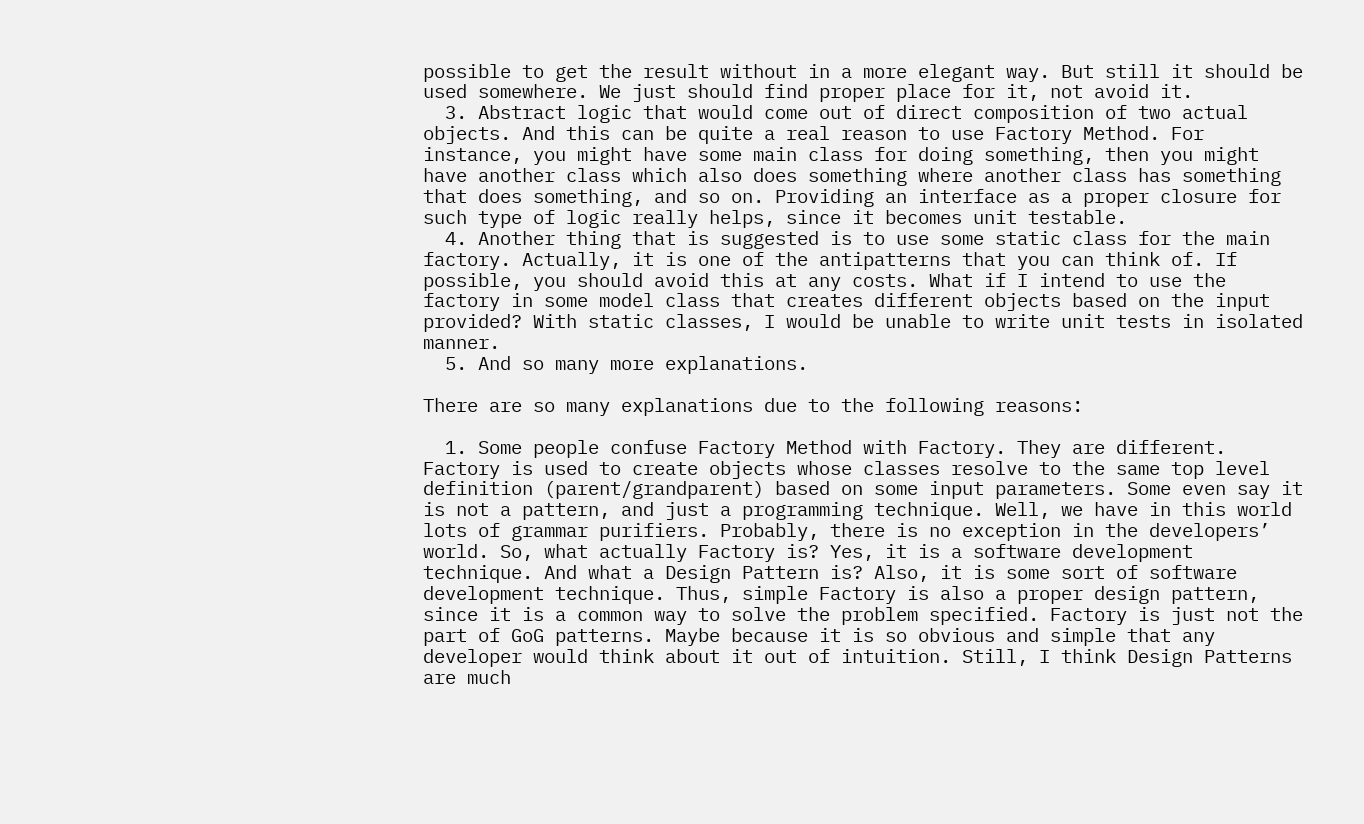possible to get the result without in a more elegant way. But still it should be used somewhere. We just should find proper place for it, not avoid it.
  3. Abstract logic that would come out of direct composition of two actual objects. And this can be quite a real reason to use Factory Method. For instance, you might have some main class for doing something, then you might have another class which also does something where another class has something that does something, and so on. Providing an interface as a proper closure for such type of logic really helps, since it becomes unit testable.
  4. Another thing that is suggested is to use some static class for the main factory. Actually, it is one of the antipatterns that you can think of. If possible, you should avoid this at any costs. What if I intend to use the factory in some model class that creates different objects based on the input provided? With static classes, I would be unable to write unit tests in isolated manner.
  5. And so many more explanations.

There are so many explanations due to the following reasons:

  1. Some people confuse Factory Method with Factory. They are different. Factory is used to create objects whose classes resolve to the same top level definition (parent/grandparent) based on some input parameters. Some even say it is not a pattern, and just a programming technique. Well, we have in this world lots of grammar purifiers. Probably, there is no exception in the developers’ world. So, what actually Factory is? Yes, it is a software development technique. And what a Design Pattern is? Also, it is some sort of software development technique. Thus, simple Factory is also a proper design pattern, since it is a common way to solve the problem specified. Factory is just not the part of GoG patterns. Maybe because it is so obvious and simple that any developer would think about it out of intuition. Still, I think Design Patterns are much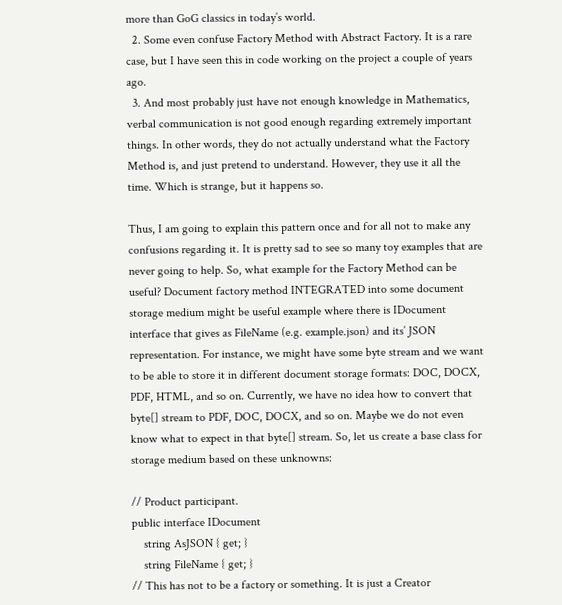more than GoG classics in today’s world.
  2. Some even confuse Factory Method with Abstract Factory. It is a rare case, but I have seen this in code working on the project a couple of years ago.
  3. And most probably just have not enough knowledge in Mathematics, verbal communication is not good enough regarding extremely important things. In other words, they do not actually understand what the Factory Method is, and just pretend to understand. However, they use it all the time. Which is strange, but it happens so.

Thus, I am going to explain this pattern once and for all not to make any confusions regarding it. It is pretty sad to see so many toy examples that are never going to help. So, what example for the Factory Method can be useful? Document factory method INTEGRATED into some document storage medium might be useful example where there is IDocument interface that gives as FileName (e.g. example.json) and its’ JSON representation. For instance, we might have some byte stream and we want to be able to store it in different document storage formats: DOC, DOCX, PDF, HTML, and so on. Currently, we have no idea how to convert that byte[] stream to PDF, DOC, DOCX, and so on. Maybe we do not even know what to expect in that byte[] stream. So, let us create a base class for storage medium based on these unknowns:

// Product participant.
public interface IDocument
    string AsJSON { get; }
    string FileName { get; }
// This has not to be a factory or something. It is just a Creator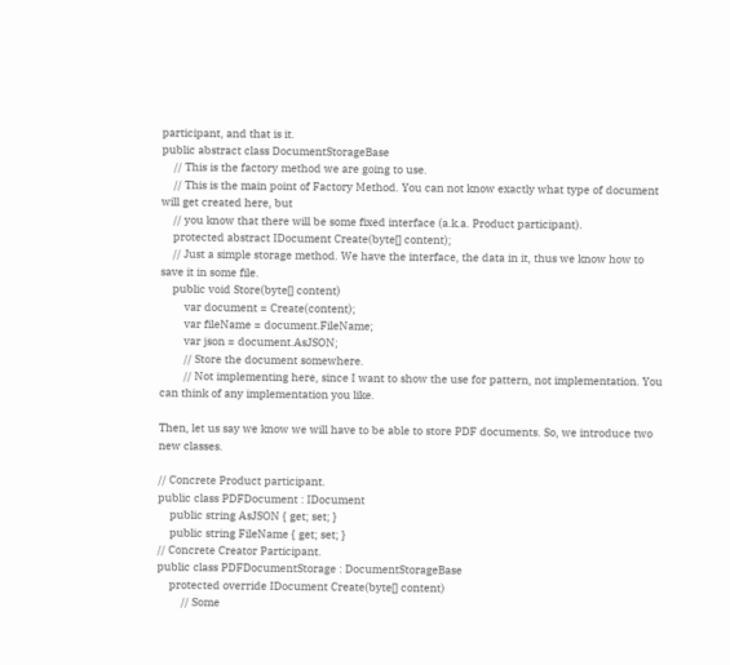participant, and that is it.
public abstract class DocumentStorageBase
    // This is the factory method we are going to use.
    // This is the main point of Factory Method. You can not know exactly what type of document will get created here, but
    // you know that there will be some fixed interface (a.k.a. Product participant).
    protected abstract IDocument Create(byte[] content);
    // Just a simple storage method. We have the interface, the data in it, thus we know how to save it in some file.
    public void Store(byte[] content)
        var document = Create(content);
        var fileName = document.FileName;
        var json = document.AsJSON;
        // Store the document somewhere.
        // Not implementing here, since I want to show the use for pattern, not implementation. You can think of any implementation you like.

Then, let us say we know we will have to be able to store PDF documents. So, we introduce two new classes.

// Concrete Product participant.
public class PDFDocument : IDocument
    public string AsJSON { get; set; }
    public string FileName { get; set; }
// Concrete Creator Participant.
public class PDFDocumentStorage : DocumentStorageBase
    protected override IDocument Create(byte[] content)
        // Some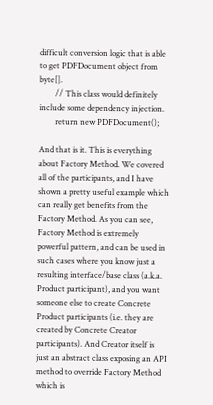difficult conversion logic that is able to get PDFDocument object from byte[].
        // This class would definitely include some dependency injection.
        return new PDFDocument();

And that is it. This is everything about Factory Method. We covered all of the participants, and I have shown a pretty useful example which can really get benefits from the Factory Method. As you can see, Factory Method is extremely powerful pattern, and can be used in such cases where you know just a resulting interface/base class (a.k.a. Product participant), and you want someone else to create Concrete Product participants (i.e. they are created by Concrete Creator participants). And Creator itself is just an abstract class exposing an API method to override Factory Method which is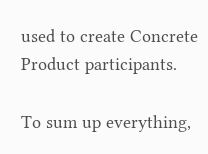used to create Concrete Product participants.

To sum up everything,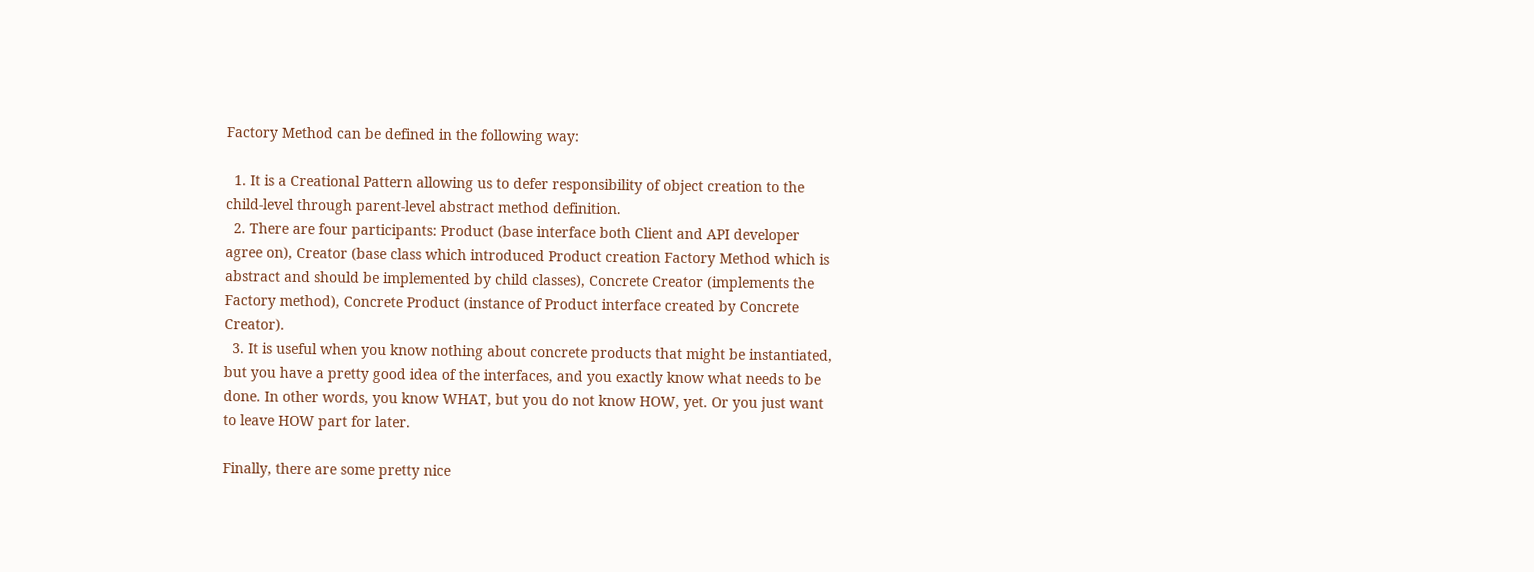Factory Method can be defined in the following way:

  1. It is a Creational Pattern allowing us to defer responsibility of object creation to the child-level through parent-level abstract method definition.
  2. There are four participants: Product (base interface both Client and API developer agree on), Creator (base class which introduced Product creation Factory Method which is abstract and should be implemented by child classes), Concrete Creator (implements the Factory method), Concrete Product (instance of Product interface created by Concrete Creator).
  3. It is useful when you know nothing about concrete products that might be instantiated, but you have a pretty good idea of the interfaces, and you exactly know what needs to be done. In other words, you know WHAT, but you do not know HOW, yet. Or you just want to leave HOW part for later.

Finally, there are some pretty nice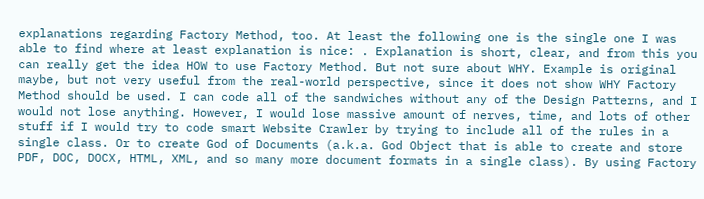explanations regarding Factory Method, too. At least the following one is the single one I was able to find where at least explanation is nice: . Explanation is short, clear, and from this you can really get the idea HOW to use Factory Method. But not sure about WHY. Example is original maybe, but not very useful from the real-world perspective, since it does not show WHY Factory Method should be used. I can code all of the sandwiches without any of the Design Patterns, and I would not lose anything. However, I would lose massive amount of nerves, time, and lots of other stuff if I would try to code smart Website Crawler by trying to include all of the rules in a single class. Or to create God of Documents (a.k.a. God Object that is able to create and store PDF, DOC, DOCX, HTML, XML, and so many more document formats in a single class). By using Factory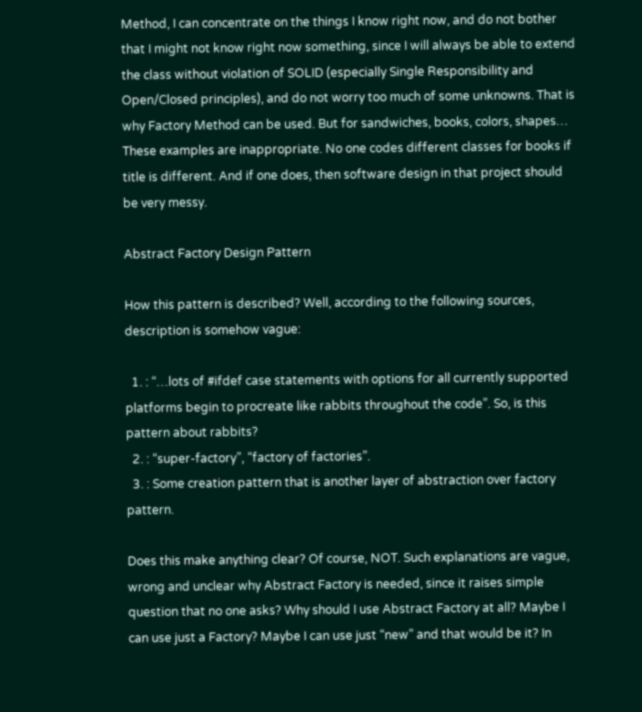Method, I can concentrate on the things I know right now, and do not bother that I might not know right now something, since I will always be able to extend the class without violation of SOLID (especially Single Responsibility and Open/Closed principles), and do not worry too much of some unknowns. That is why Factory Method can be used. But for sandwiches, books, colors, shapes… These examples are inappropriate. No one codes different classes for books if title is different. And if one does, then software design in that project should be very messy.

Abstract Factory Design Pattern

How this pattern is described? Well, according to the following sources, description is somehow vague:

  1. : “…lots of #ifdef case statements with options for all currently supported platforms begin to procreate like rabbits throughout the code”. So, is this pattern about rabbits?
  2. : “super-factory”, “factory of factories”.
  3. : Some creation pattern that is another layer of abstraction over factory pattern.

Does this make anything clear? Of course, NOT. Such explanations are vague, wrong and unclear why Abstract Factory is needed, since it raises simple question that no one asks? Why should I use Abstract Factory at all? Maybe I can use just a Factory? Maybe I can use just “new” and that would be it? In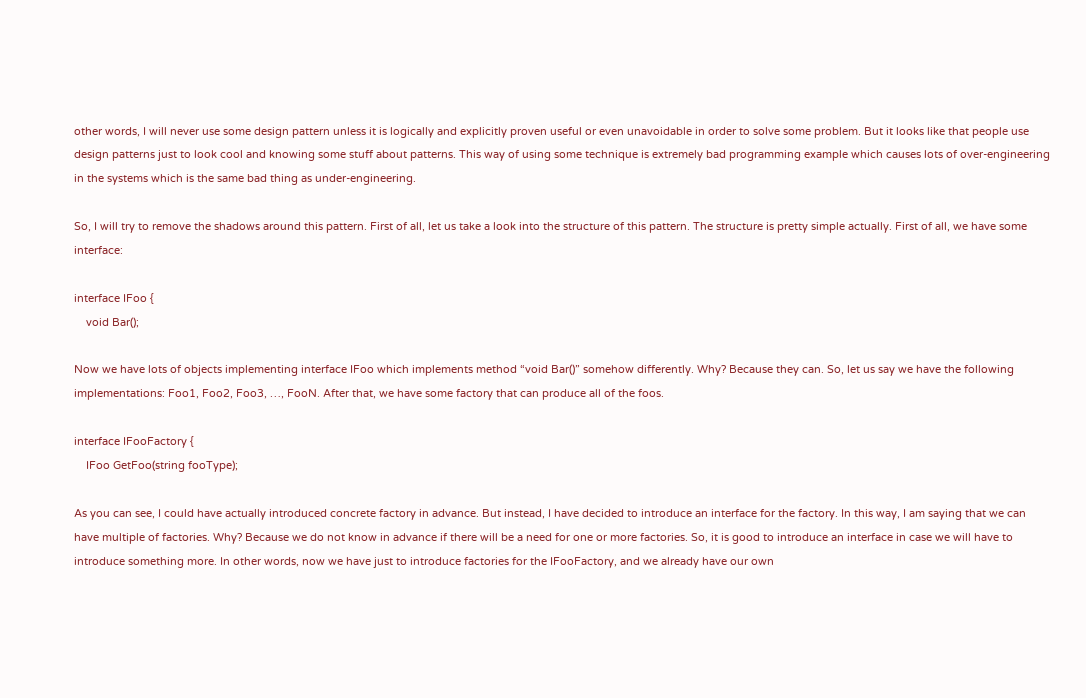other words, I will never use some design pattern unless it is logically and explicitly proven useful or even unavoidable in order to solve some problem. But it looks like that people use design patterns just to look cool and knowing some stuff about patterns. This way of using some technique is extremely bad programming example which causes lots of over-engineering in the systems which is the same bad thing as under-engineering.

So, I will try to remove the shadows around this pattern. First of all, let us take a look into the structure of this pattern. The structure is pretty simple actually. First of all, we have some interface:

interface IFoo {
    void Bar();

Now we have lots of objects implementing interface IFoo which implements method “void Bar()” somehow differently. Why? Because they can. So, let us say we have the following implementations: Foo1, Foo2, Foo3, …, FooN. After that, we have some factory that can produce all of the foos.

interface IFooFactory {
    IFoo GetFoo(string fooType);

As you can see, I could have actually introduced concrete factory in advance. But instead, I have decided to introduce an interface for the factory. In this way, I am saying that we can have multiple of factories. Why? Because we do not know in advance if there will be a need for one or more factories. So, it is good to introduce an interface in case we will have to introduce something more. In other words, now we have just to introduce factories for the IFooFactory, and we already have our own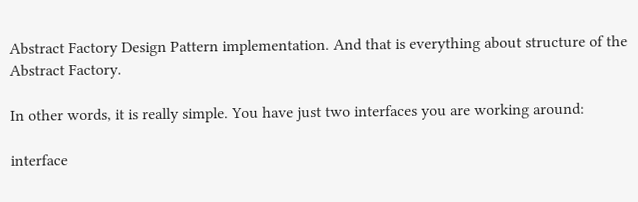Abstract Factory Design Pattern implementation. And that is everything about structure of the Abstract Factory.

In other words, it is really simple. You have just two interfaces you are working around:

interface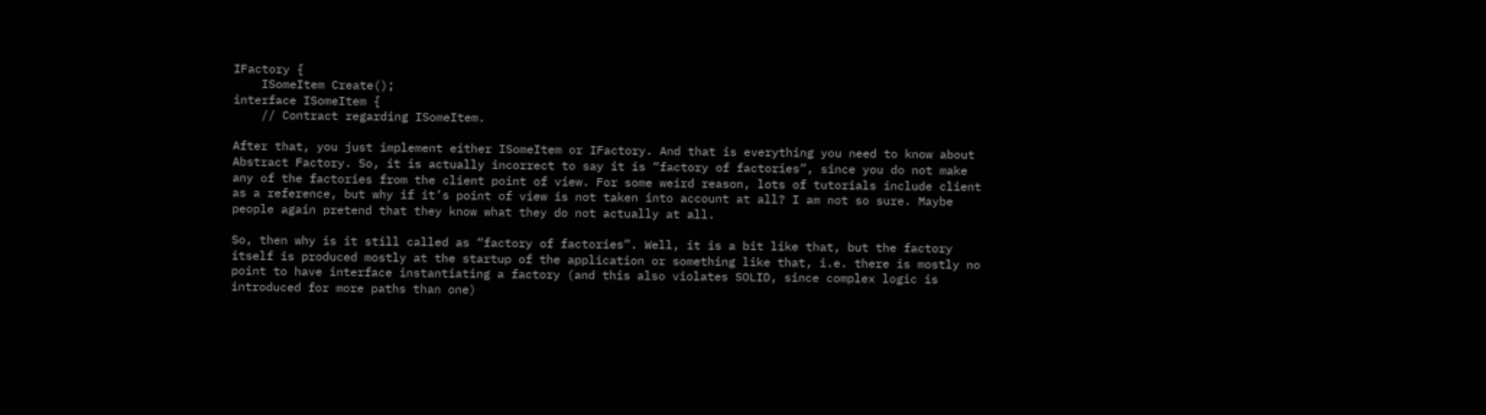IFactory {
    ISomeItem Create();
interface ISomeItem {
    // Contract regarding ISomeItem.

After that, you just implement either ISomeItem or IFactory. And that is everything you need to know about Abstract Factory. So, it is actually incorrect to say it is “factory of factories”, since you do not make any of the factories from the client point of view. For some weird reason, lots of tutorials include client as a reference, but why if it’s point of view is not taken into account at all? I am not so sure. Maybe people again pretend that they know what they do not actually at all.

So, then why is it still called as “factory of factories”. Well, it is a bit like that, but the factory itself is produced mostly at the startup of the application or something like that, i.e. there is mostly no point to have interface instantiating a factory (and this also violates SOLID, since complex logic is introduced for more paths than one)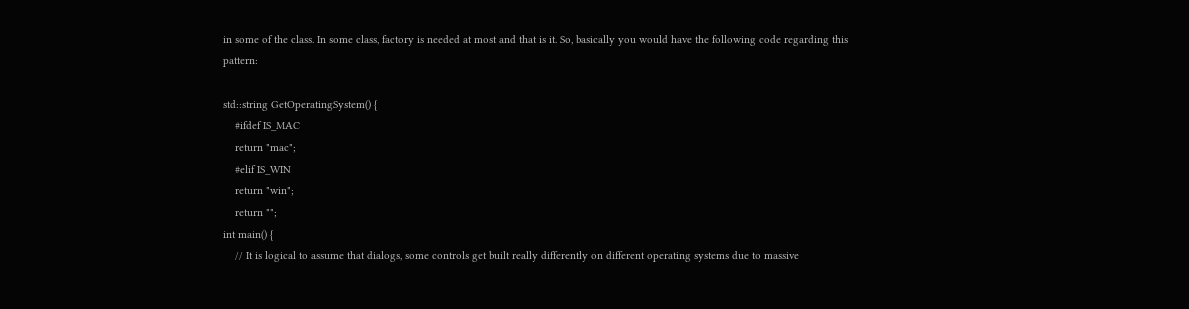in some of the class. In some class, factory is needed at most and that is it. So, basically you would have the following code regarding this pattern:

std::string GetOperatingSystem() {
    #ifdef IS_MAC
    return "mac";
    #elif IS_WIN
    return "win";
    return "";
int main() {
    // It is logical to assume that dialogs, some controls get built really differently on different operating systems due to massive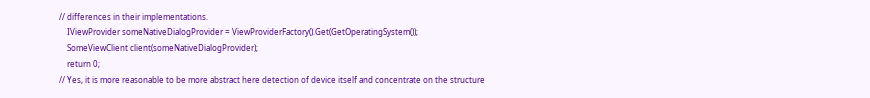// differences in their implementations.
    IViewProvider someNativeDialogProvider = ViewProviderFactory().Get(GetOperatingSystem());
    SomeViewClient client(someNativeDialogProvider);
    return 0;
// Yes, it is more reasonable to be more abstract here detection of device itself and concentrate on the structure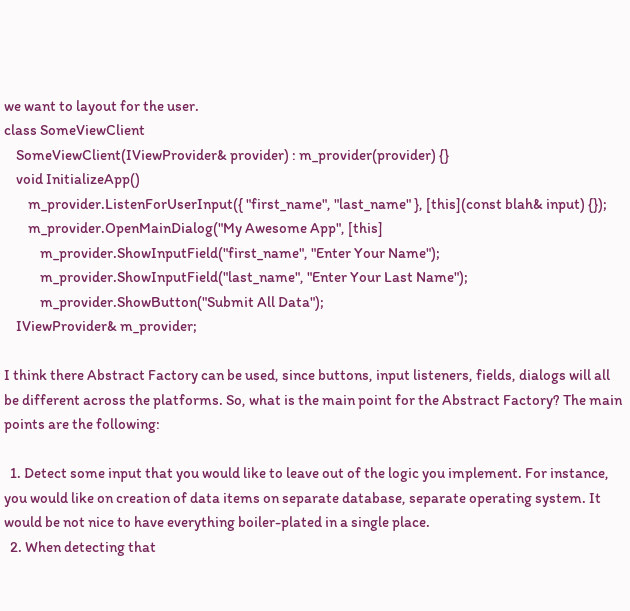we want to layout for the user.
class SomeViewClient
    SomeViewClient(IViewProvider& provider) : m_provider(provider) {}
    void InitializeApp()
        m_provider.ListenForUserInput({ "first_name", "last_name" }, [this](const blah& input) {});
        m_provider.OpenMainDialog("My Awesome App", [this]
            m_provider.ShowInputField("first_name", "Enter Your Name");
            m_provider.ShowInputField("last_name", "Enter Your Last Name");
            m_provider.ShowButton("Submit All Data");
    IViewProvider& m_provider;

I think there Abstract Factory can be used, since buttons, input listeners, fields, dialogs will all be different across the platforms. So, what is the main point for the Abstract Factory? The main points are the following:

  1. Detect some input that you would like to leave out of the logic you implement. For instance, you would like on creation of data items on separate database, separate operating system. It would be not nice to have everything boiler-plated in a single place.
  2. When detecting that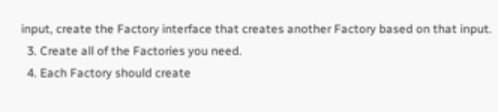input, create the Factory interface that creates another Factory based on that input.
  3. Create all of the Factories you need.
  4. Each Factory should create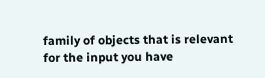family of objects that is relevant for the input you have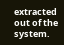extracted out of the system.